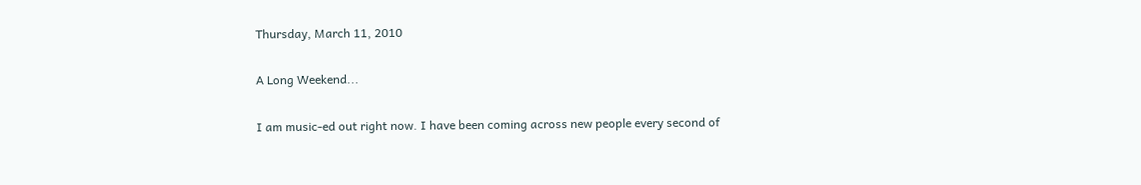Thursday, March 11, 2010

A Long Weekend...

I am music-ed out right now. I have been coming across new people every second of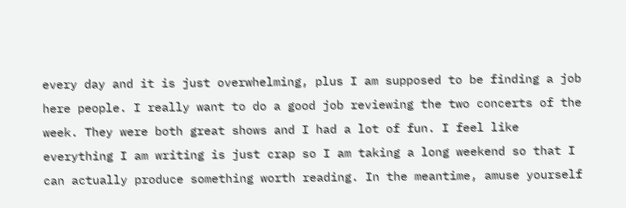every day and it is just overwhelming, plus I am supposed to be finding a job here people. I really want to do a good job reviewing the two concerts of the week. They were both great shows and I had a lot of fun. I feel like everything I am writing is just crap so I am taking a long weekend so that I can actually produce something worth reading. In the meantime, amuse yourself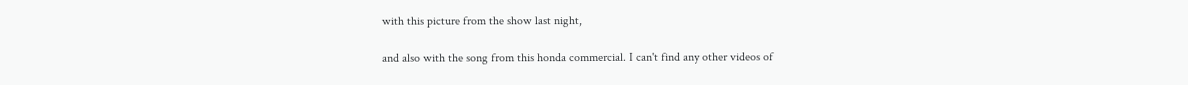with this picture from the show last night,

and also with the song from this honda commercial. I can't find any other videos of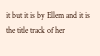it but it is by Ellem and it is the title track of her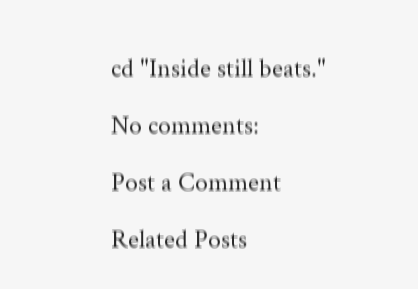cd "Inside still beats."

No comments:

Post a Comment

Related Posts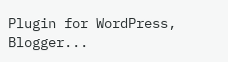Plugin for WordPress, Blogger...